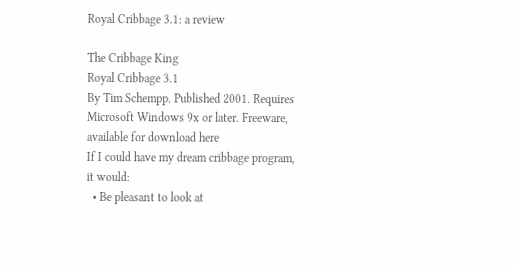Royal Cribbage 3.1: a review

The Cribbage King
Royal Cribbage 3.1
By Tim Schempp. Published 2001. Requires Microsoft Windows 9x or later. Freeware, available for download here
If I could have my dream cribbage program, it would:
  • Be pleasant to look at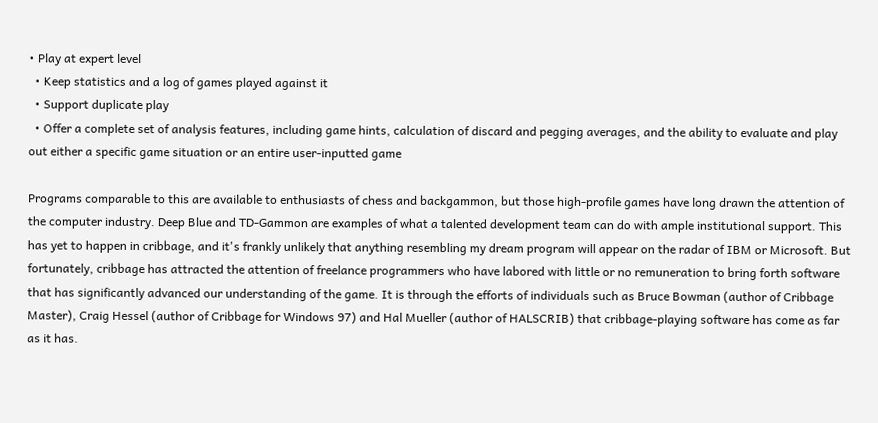• Play at expert level
  • Keep statistics and a log of games played against it
  • Support duplicate play
  • Offer a complete set of analysis features, including game hints, calculation of discard and pegging averages, and the ability to evaluate and play out either a specific game situation or an entire user-inputted game

Programs comparable to this are available to enthusiasts of chess and backgammon, but those high-profile games have long drawn the attention of the computer industry. Deep Blue and TD-Gammon are examples of what a talented development team can do with ample institutional support. This has yet to happen in cribbage, and it's frankly unlikely that anything resembling my dream program will appear on the radar of IBM or Microsoft. But fortunately, cribbage has attracted the attention of freelance programmers who have labored with little or no remuneration to bring forth software that has significantly advanced our understanding of the game. It is through the efforts of individuals such as Bruce Bowman (author of Cribbage Master), Craig Hessel (author of Cribbage for Windows 97) and Hal Mueller (author of HALSCRIB) that cribbage-playing software has come as far as it has.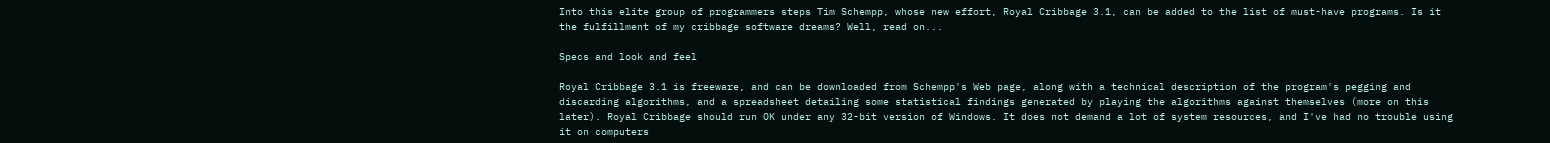Into this elite group of programmers steps Tim Schempp, whose new effort, Royal Cribbage 3.1, can be added to the list of must-have programs. Is it the fulfillment of my cribbage software dreams? Well, read on...

Specs and look and feel

Royal Cribbage 3.1 is freeware, and can be downloaded from Schempp's Web page, along with a technical description of the program's pegging and discarding algorithms, and a spreadsheet detailing some statistical findings generated by playing the algorithms against themselves (more on this later). Royal Cribbage should run OK under any 32-bit version of Windows. It does not demand a lot of system resources, and I've had no trouble using it on computers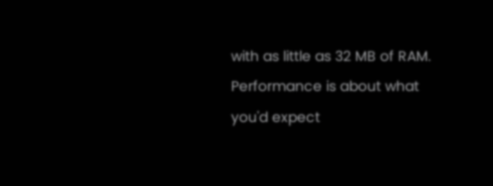with as little as 32 MB of RAM. Performance is about what you'd expect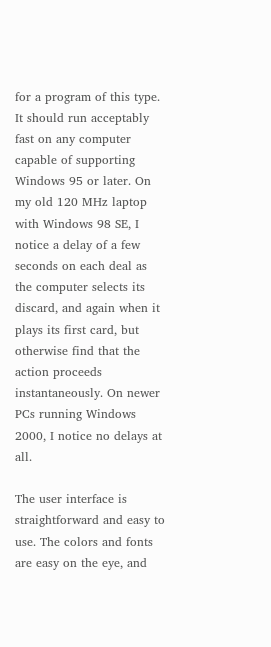for a program of this type. It should run acceptably fast on any computer capable of supporting Windows 95 or later. On my old 120 MHz laptop with Windows 98 SE, I notice a delay of a few seconds on each deal as the computer selects its discard, and again when it plays its first card, but otherwise find that the action proceeds instantaneously. On newer PCs running Windows 2000, I notice no delays at all.

The user interface is straightforward and easy to use. The colors and fonts are easy on the eye, and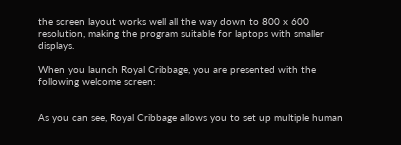the screen layout works well all the way down to 800 x 600 resolution, making the program suitable for laptops with smaller displays.

When you launch Royal Cribbage, you are presented with the following welcome screen:


As you can see, Royal Cribbage allows you to set up multiple human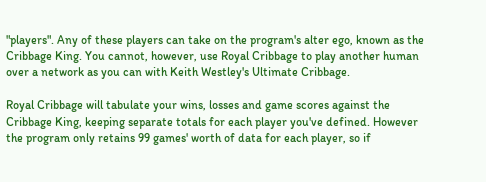"players". Any of these players can take on the program's alter ego, known as the Cribbage King. You cannot, however, use Royal Cribbage to play another human over a network as you can with Keith Westley's Ultimate Cribbage.

Royal Cribbage will tabulate your wins, losses and game scores against the Cribbage King, keeping separate totals for each player you've defined. However the program only retains 99 games' worth of data for each player, so if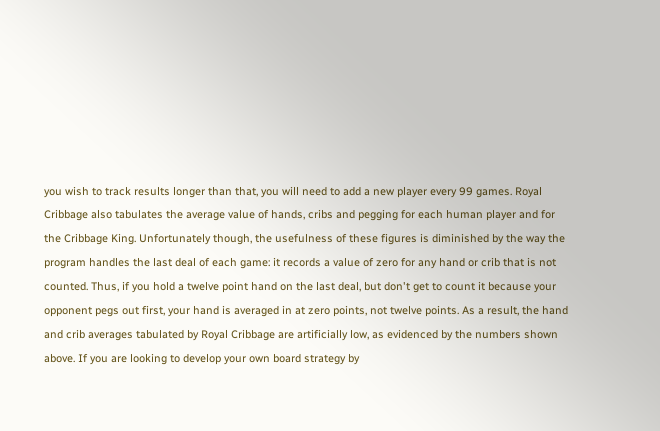you wish to track results longer than that, you will need to add a new player every 99 games. Royal Cribbage also tabulates the average value of hands, cribs and pegging for each human player and for the Cribbage King. Unfortunately though, the usefulness of these figures is diminished by the way the program handles the last deal of each game: it records a value of zero for any hand or crib that is not counted. Thus, if you hold a twelve point hand on the last deal, but don't get to count it because your opponent pegs out first, your hand is averaged in at zero points, not twelve points. As a result, the hand and crib averages tabulated by Royal Cribbage are artificially low, as evidenced by the numbers shown above. If you are looking to develop your own board strategy by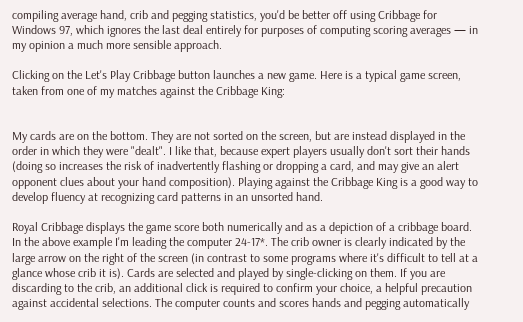compiling average hand, crib and pegging statistics, you'd be better off using Cribbage for Windows 97, which ignores the last deal entirely for purposes of computing scoring averages — in my opinion a much more sensible approach.

Clicking on the Let's Play Cribbage button launches a new game. Here is a typical game screen, taken from one of my matches against the Cribbage King:


My cards are on the bottom. They are not sorted on the screen, but are instead displayed in the order in which they were "dealt". I like that, because expert players usually don't sort their hands (doing so increases the risk of inadvertently flashing or dropping a card, and may give an alert opponent clues about your hand composition). Playing against the Cribbage King is a good way to develop fluency at recognizing card patterns in an unsorted hand.

Royal Cribbage displays the game score both numerically and as a depiction of a cribbage board. In the above example I'm leading the computer 24-17*. The crib owner is clearly indicated by the large arrow on the right of the screen (in contrast to some programs where it's difficult to tell at a glance whose crib it is). Cards are selected and played by single-clicking on them. If you are discarding to the crib, an additional click is required to confirm your choice, a helpful precaution against accidental selections. The computer counts and scores hands and pegging automatically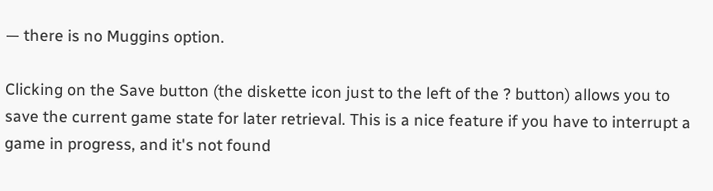— there is no Muggins option.

Clicking on the Save button (the diskette icon just to the left of the ? button) allows you to save the current game state for later retrieval. This is a nice feature if you have to interrupt a game in progress, and it's not found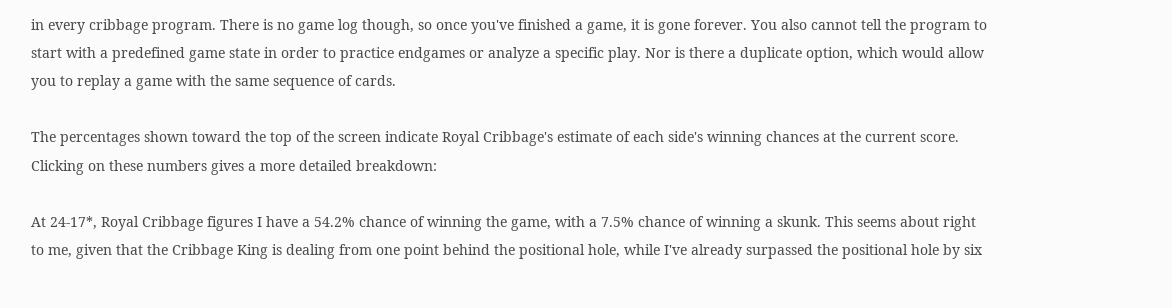in every cribbage program. There is no game log though, so once you've finished a game, it is gone forever. You also cannot tell the program to start with a predefined game state in order to practice endgames or analyze a specific play. Nor is there a duplicate option, which would allow you to replay a game with the same sequence of cards.

The percentages shown toward the top of the screen indicate Royal Cribbage's estimate of each side's winning chances at the current score. Clicking on these numbers gives a more detailed breakdown:

At 24-17*, Royal Cribbage figures I have a 54.2% chance of winning the game, with a 7.5% chance of winning a skunk. This seems about right to me, given that the Cribbage King is dealing from one point behind the positional hole, while I've already surpassed the positional hole by six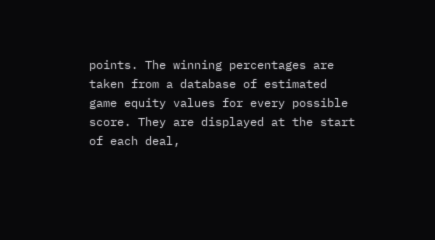points. The winning percentages are taken from a database of estimated game equity values for every possible score. They are displayed at the start of each deal,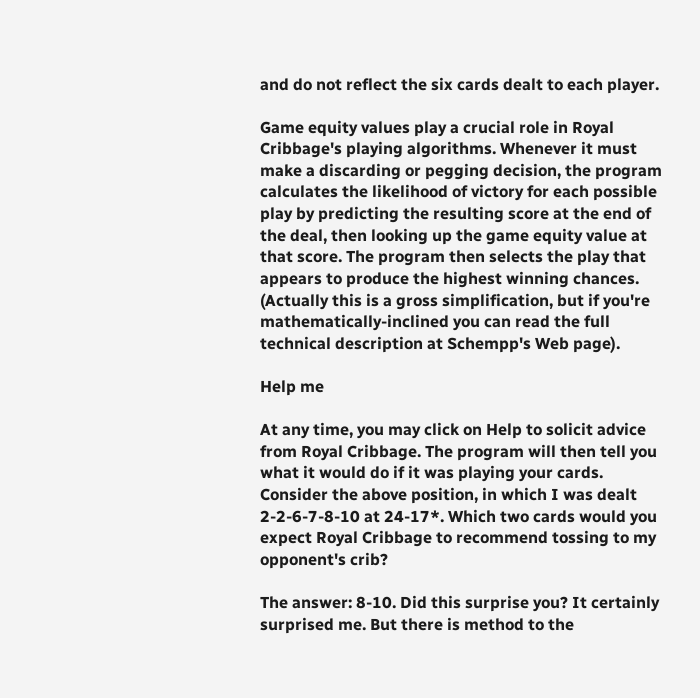and do not reflect the six cards dealt to each player.

Game equity values play a crucial role in Royal Cribbage's playing algorithms. Whenever it must make a discarding or pegging decision, the program calculates the likelihood of victory for each possible play by predicting the resulting score at the end of the deal, then looking up the game equity value at that score. The program then selects the play that appears to produce the highest winning chances. (Actually this is a gross simplification, but if you're mathematically-inclined you can read the full technical description at Schempp's Web page).

Help me

At any time, you may click on Help to solicit advice from Royal Cribbage. The program will then tell you what it would do if it was playing your cards. Consider the above position, in which I was dealt 2-2-6-7-8-10 at 24-17*. Which two cards would you expect Royal Cribbage to recommend tossing to my opponent's crib?

The answer: 8-10. Did this surprise you? It certainly surprised me. But there is method to the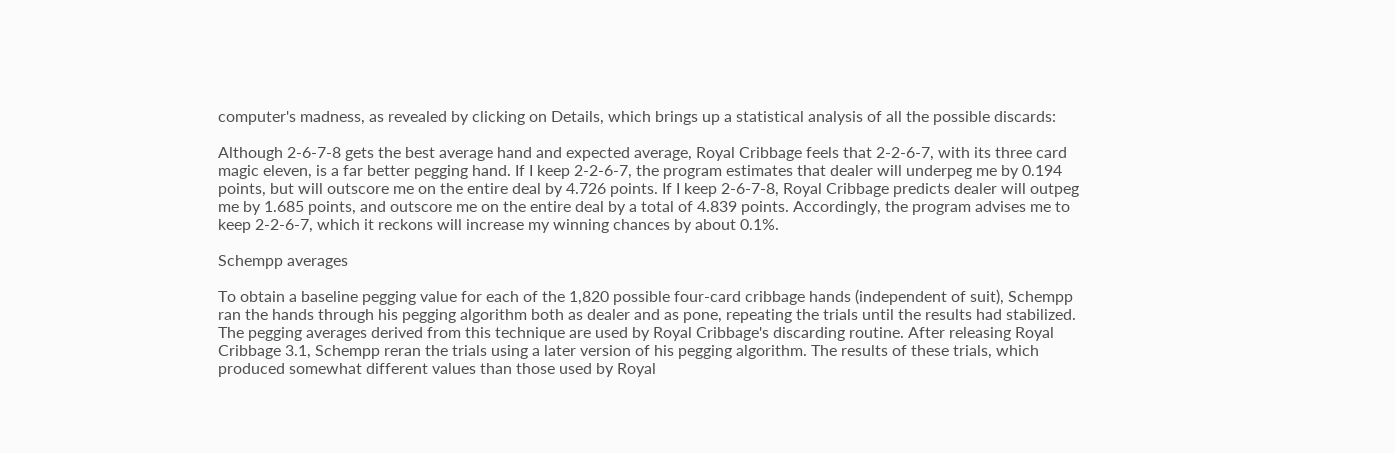computer's madness, as revealed by clicking on Details, which brings up a statistical analysis of all the possible discards:

Although 2-6-7-8 gets the best average hand and expected average, Royal Cribbage feels that 2-2-6-7, with its three card magic eleven, is a far better pegging hand. If I keep 2-2-6-7, the program estimates that dealer will underpeg me by 0.194 points, but will outscore me on the entire deal by 4.726 points. If I keep 2-6-7-8, Royal Cribbage predicts dealer will outpeg me by 1.685 points, and outscore me on the entire deal by a total of 4.839 points. Accordingly, the program advises me to keep 2-2-6-7, which it reckons will increase my winning chances by about 0.1%.

Schempp averages

To obtain a baseline pegging value for each of the 1,820 possible four-card cribbage hands (independent of suit), Schempp ran the hands through his pegging algorithm both as dealer and as pone, repeating the trials until the results had stabilized. The pegging averages derived from this technique are used by Royal Cribbage's discarding routine. After releasing Royal Cribbage 3.1, Schempp reran the trials using a later version of his pegging algorithm. The results of these trials, which produced somewhat different values than those used by Royal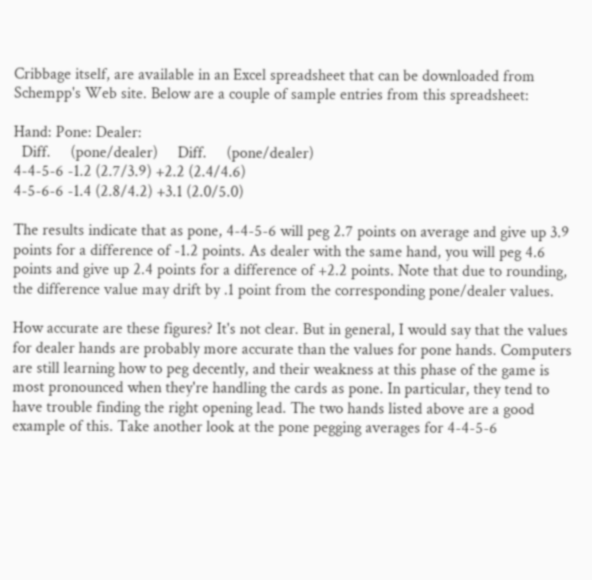Cribbage itself, are available in an Excel spreadsheet that can be downloaded from Schempp's Web site. Below are a couple of sample entries from this spreadsheet:

Hand: Pone: Dealer:
  Diff.     (pone/dealer)     Diff.     (pone/dealer)
4-4-5-6 -1.2 (2.7/3.9) +2.2 (2.4/4.6)
4-5-6-6 -1.4 (2.8/4.2) +3.1 (2.0/5.0)

The results indicate that as pone, 4-4-5-6 will peg 2.7 points on average and give up 3.9 points for a difference of -1.2 points. As dealer with the same hand, you will peg 4.6 points and give up 2.4 points for a difference of +2.2 points. Note that due to rounding, the difference value may drift by .1 point from the corresponding pone/dealer values.

How accurate are these figures? It's not clear. But in general, I would say that the values for dealer hands are probably more accurate than the values for pone hands. Computers are still learning how to peg decently, and their weakness at this phase of the game is most pronounced when they're handling the cards as pone. In particular, they tend to have trouble finding the right opening lead. The two hands listed above are a good example of this. Take another look at the pone pegging averages for 4-4-5-6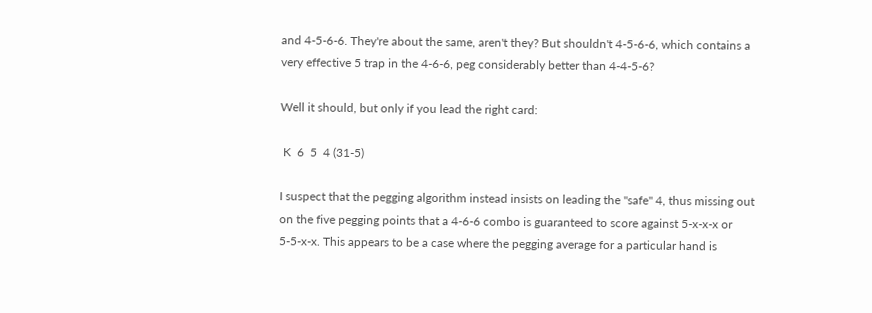and 4-5-6-6. They're about the same, aren't they? But shouldn't 4-5-6-6, which contains a very effective 5 trap in the 4-6-6, peg considerably better than 4-4-5-6?

Well it should, but only if you lead the right card:

 K  6  5  4 (31-5)

I suspect that the pegging algorithm instead insists on leading the "safe" 4, thus missing out on the five pegging points that a 4-6-6 combo is guaranteed to score against 5-x-x-x or 5-5-x-x. This appears to be a case where the pegging average for a particular hand is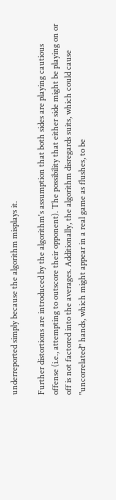underreported simply because the algorithm misplays it.

Further distortions are introduced by the algorithm's assumption that both sides are playing cautious offense (i.e., attempting to outscore their opponent). The possibility that either side might be playing on or off is not factored into the averages. Additionally, the algorithm disregards suits, which could cause "uncorrelated" hands, which might appear in a real game as flushes, to be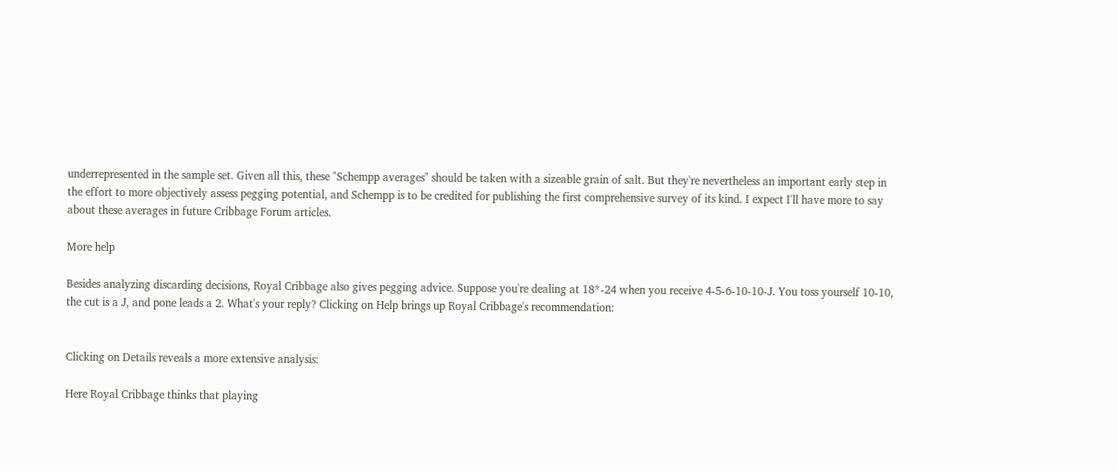underrepresented in the sample set. Given all this, these "Schempp averages" should be taken with a sizeable grain of salt. But they're nevertheless an important early step in the effort to more objectively assess pegging potential, and Schempp is to be credited for publishing the first comprehensive survey of its kind. I expect I'll have more to say about these averages in future Cribbage Forum articles.

More help

Besides analyzing discarding decisions, Royal Cribbage also gives pegging advice. Suppose you're dealing at 18*-24 when you receive 4-5-6-10-10-J. You toss yourself 10-10, the cut is a J, and pone leads a 2. What's your reply? Clicking on Help brings up Royal Cribbage's recommendation:


Clicking on Details reveals a more extensive analysis:

Here Royal Cribbage thinks that playing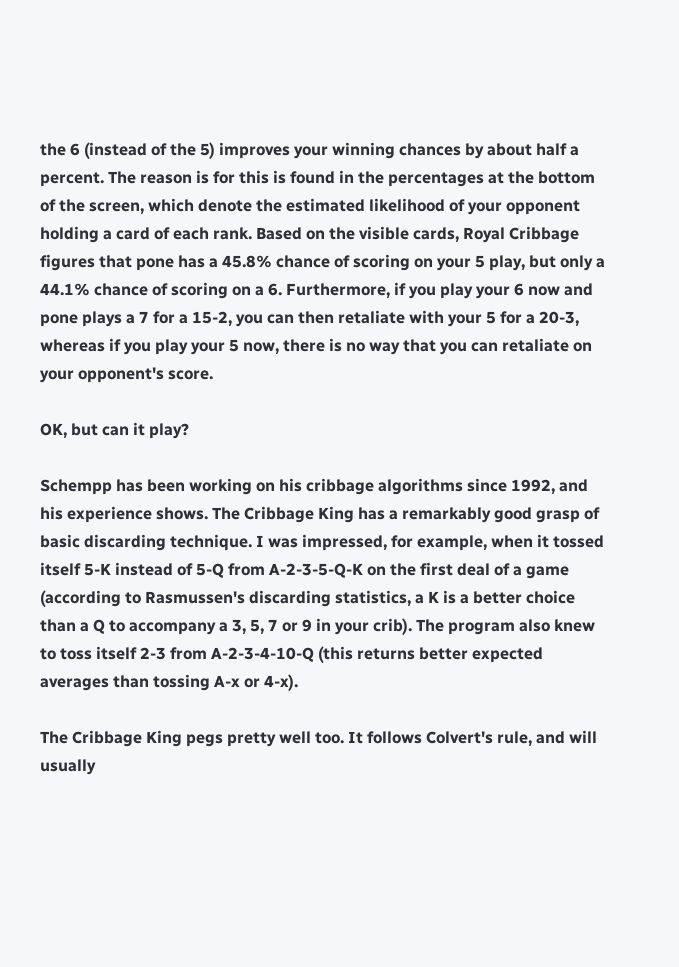the 6 (instead of the 5) improves your winning chances by about half a percent. The reason is for this is found in the percentages at the bottom of the screen, which denote the estimated likelihood of your opponent holding a card of each rank. Based on the visible cards, Royal Cribbage figures that pone has a 45.8% chance of scoring on your 5 play, but only a 44.1% chance of scoring on a 6. Furthermore, if you play your 6 now and pone plays a 7 for a 15-2, you can then retaliate with your 5 for a 20-3, whereas if you play your 5 now, there is no way that you can retaliate on your opponent's score.

OK, but can it play?

Schempp has been working on his cribbage algorithms since 1992, and his experience shows. The Cribbage King has a remarkably good grasp of basic discarding technique. I was impressed, for example, when it tossed itself 5-K instead of 5-Q from A-2-3-5-Q-K on the first deal of a game (according to Rasmussen's discarding statistics, a K is a better choice than a Q to accompany a 3, 5, 7 or 9 in your crib). The program also knew to toss itself 2-3 from A-2-3-4-10-Q (this returns better expected averages than tossing A-x or 4-x).

The Cribbage King pegs pretty well too. It follows Colvert's rule, and will usually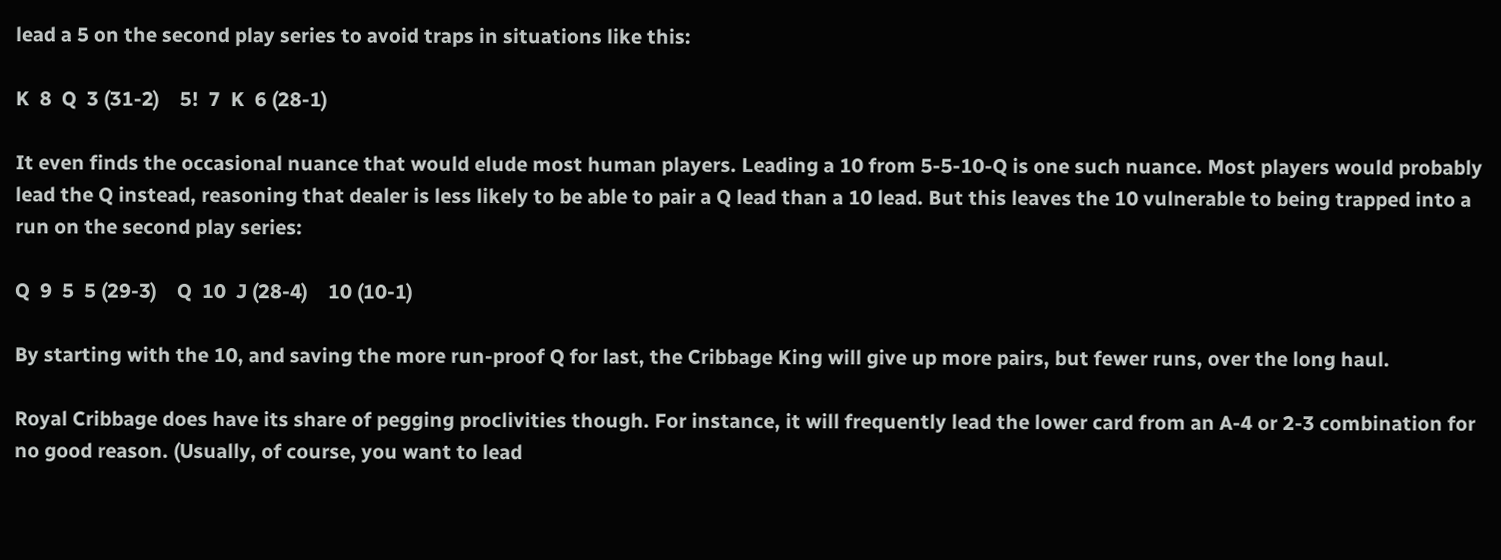lead a 5 on the second play series to avoid traps in situations like this:

K  8  Q  3 (31-2)    5!  7  K  6 (28-1)

It even finds the occasional nuance that would elude most human players. Leading a 10 from 5-5-10-Q is one such nuance. Most players would probably lead the Q instead, reasoning that dealer is less likely to be able to pair a Q lead than a 10 lead. But this leaves the 10 vulnerable to being trapped into a run on the second play series:

Q  9  5  5 (29-3)    Q  10  J (28-4)    10 (10-1)

By starting with the 10, and saving the more run-proof Q for last, the Cribbage King will give up more pairs, but fewer runs, over the long haul.

Royal Cribbage does have its share of pegging proclivities though. For instance, it will frequently lead the lower card from an A-4 or 2-3 combination for no good reason. (Usually, of course, you want to lead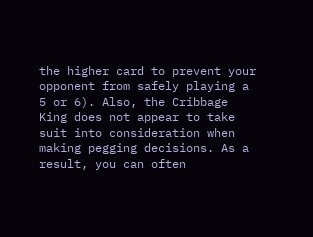the higher card to prevent your opponent from safely playing a 5 or 6). Also, the Cribbage King does not appear to take suit into consideration when making pegging decisions. As a result, you can often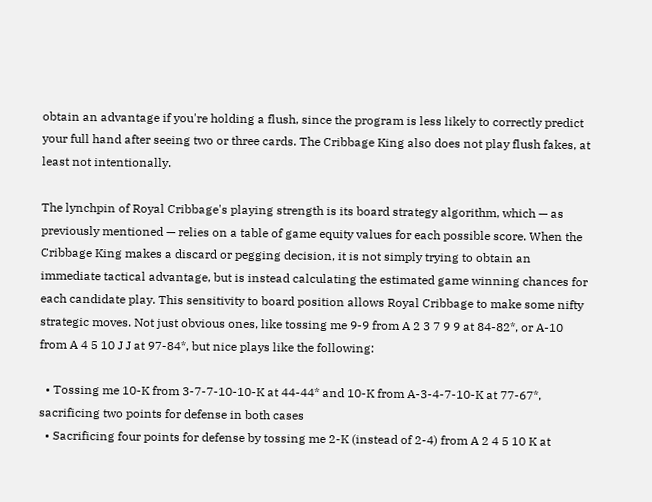obtain an advantage if you're holding a flush, since the program is less likely to correctly predict your full hand after seeing two or three cards. The Cribbage King also does not play flush fakes, at least not intentionally.

The lynchpin of Royal Cribbage's playing strength is its board strategy algorithm, which — as previously mentioned — relies on a table of game equity values for each possible score. When the Cribbage King makes a discard or pegging decision, it is not simply trying to obtain an immediate tactical advantage, but is instead calculating the estimated game winning chances for each candidate play. This sensitivity to board position allows Royal Cribbage to make some nifty strategic moves. Not just obvious ones, like tossing me 9-9 from A 2 3 7 9 9 at 84-82*, or A-10 from A 4 5 10 J J at 97-84*, but nice plays like the following:

  • Tossing me 10-K from 3-7-7-10-10-K at 44-44* and 10-K from A-3-4-7-10-K at 77-67*, sacrificing two points for defense in both cases
  • Sacrificing four points for defense by tossing me 2-K (instead of 2-4) from A 2 4 5 10 K at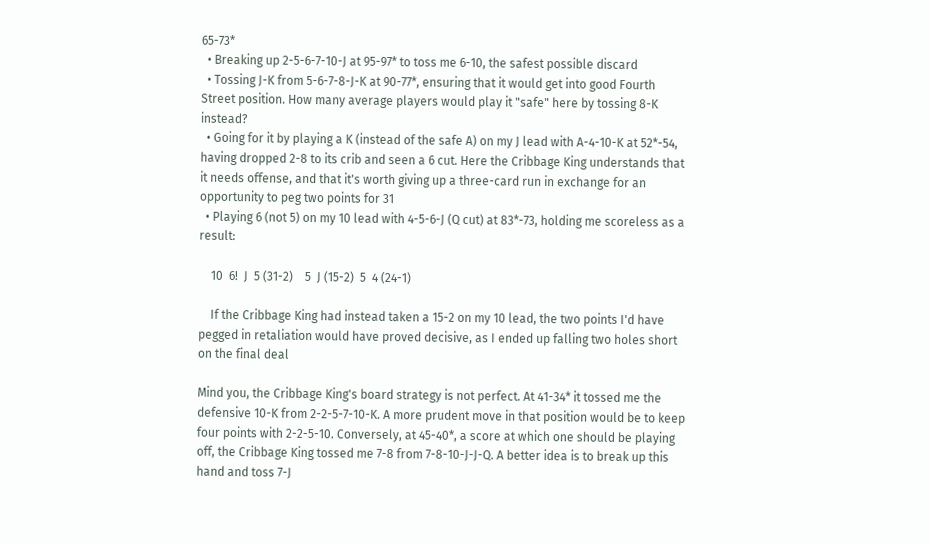65-73*
  • Breaking up 2-5-6-7-10-J at 95-97* to toss me 6-10, the safest possible discard
  • Tossing J-K from 5-6-7-8-J-K at 90-77*, ensuring that it would get into good Fourth Street position. How many average players would play it "safe" here by tossing 8-K instead?
  • Going for it by playing a K (instead of the safe A) on my J lead with A-4-10-K at 52*-54, having dropped 2-8 to its crib and seen a 6 cut. Here the Cribbage King understands that it needs offense, and that it's worth giving up a three-card run in exchange for an opportunity to peg two points for 31
  • Playing 6 (not 5) on my 10 lead with 4-5-6-J (Q cut) at 83*-73, holding me scoreless as a result:

    10  6!  J  5 (31-2)    5  J (15-2)  5  4 (24-1)

    If the Cribbage King had instead taken a 15-2 on my 10 lead, the two points I'd have pegged in retaliation would have proved decisive, as I ended up falling two holes short on the final deal

Mind you, the Cribbage King's board strategy is not perfect. At 41-34* it tossed me the defensive 10-K from 2-2-5-7-10-K. A more prudent move in that position would be to keep four points with 2-2-5-10. Conversely, at 45-40*, a score at which one should be playing off, the Cribbage King tossed me 7-8 from 7-8-10-J-J-Q. A better idea is to break up this hand and toss 7-J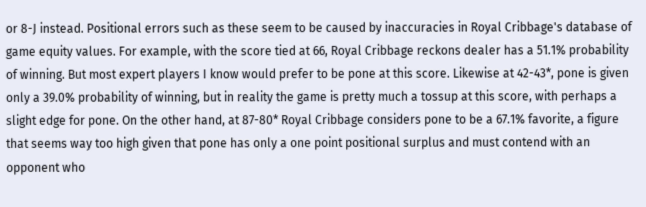or 8-J instead. Positional errors such as these seem to be caused by inaccuracies in Royal Cribbage's database of game equity values. For example, with the score tied at 66, Royal Cribbage reckons dealer has a 51.1% probability of winning. But most expert players I know would prefer to be pone at this score. Likewise at 42-43*, pone is given only a 39.0% probability of winning, but in reality the game is pretty much a tossup at this score, with perhaps a slight edge for pone. On the other hand, at 87-80* Royal Cribbage considers pone to be a 67.1% favorite, a figure that seems way too high given that pone has only a one point positional surplus and must contend with an opponent who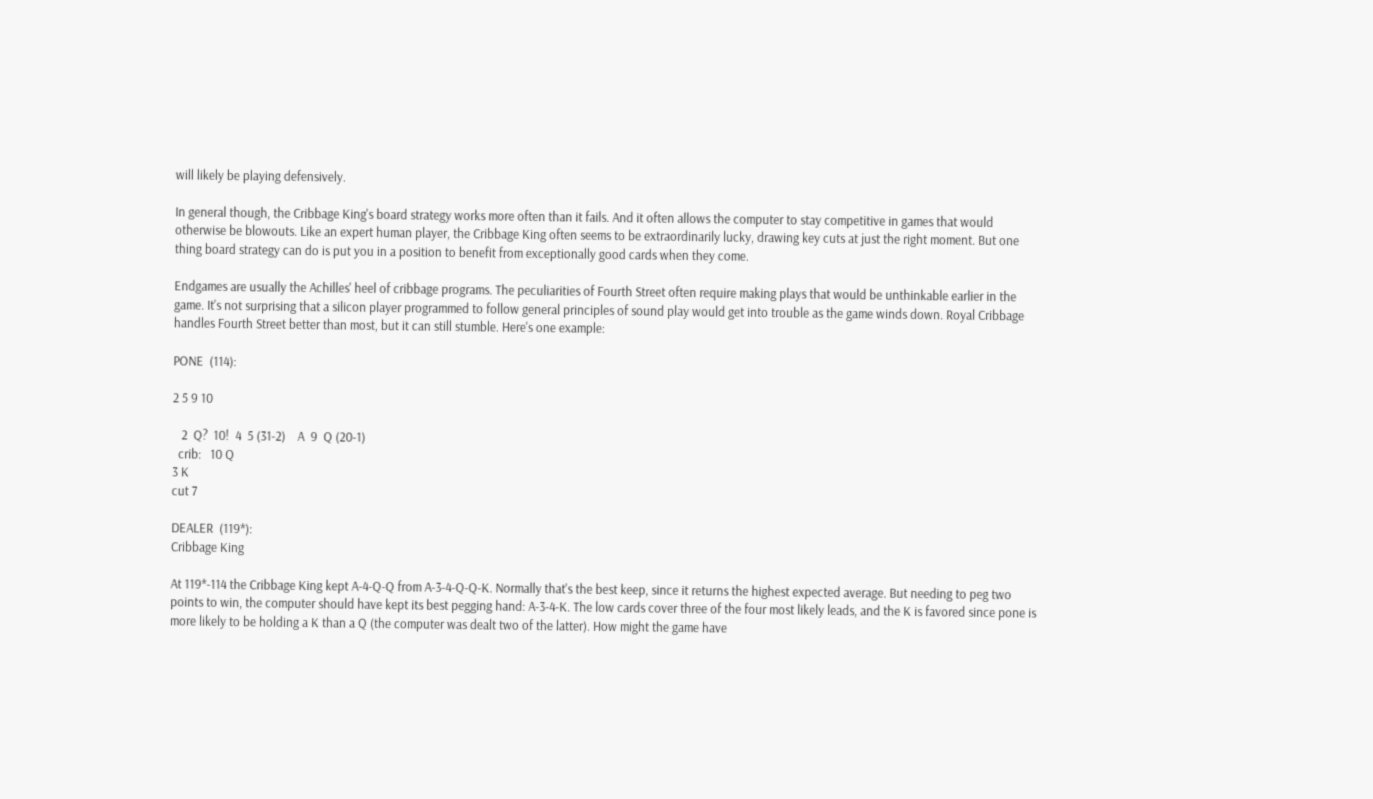will likely be playing defensively.

In general though, the Cribbage King's board strategy works more often than it fails. And it often allows the computer to stay competitive in games that would otherwise be blowouts. Like an expert human player, the Cribbage King often seems to be extraordinarily lucky, drawing key cuts at just the right moment. But one thing board strategy can do is put you in a position to benefit from exceptionally good cards when they come.

Endgames are usually the Achilles' heel of cribbage programs. The peculiarities of Fourth Street often require making plays that would be unthinkable earlier in the game. It's not surprising that a silicon player programmed to follow general principles of sound play would get into trouble as the game winds down. Royal Cribbage handles Fourth Street better than most, but it can still stumble. Here's one example:

PONE  (114):

2 5 9 10

   2  Q?  10!  4  5 (31-2)    A  9  Q (20-1)
  crib:   10 Q
3 K
cut 7

DEALER  (119*):
Cribbage King

At 119*-114 the Cribbage King kept A-4-Q-Q from A-3-4-Q-Q-K. Normally that's the best keep, since it returns the highest expected average. But needing to peg two points to win, the computer should have kept its best pegging hand: A-3-4-K. The low cards cover three of the four most likely leads, and the K is favored since pone is more likely to be holding a K than a Q (the computer was dealt two of the latter). How might the game have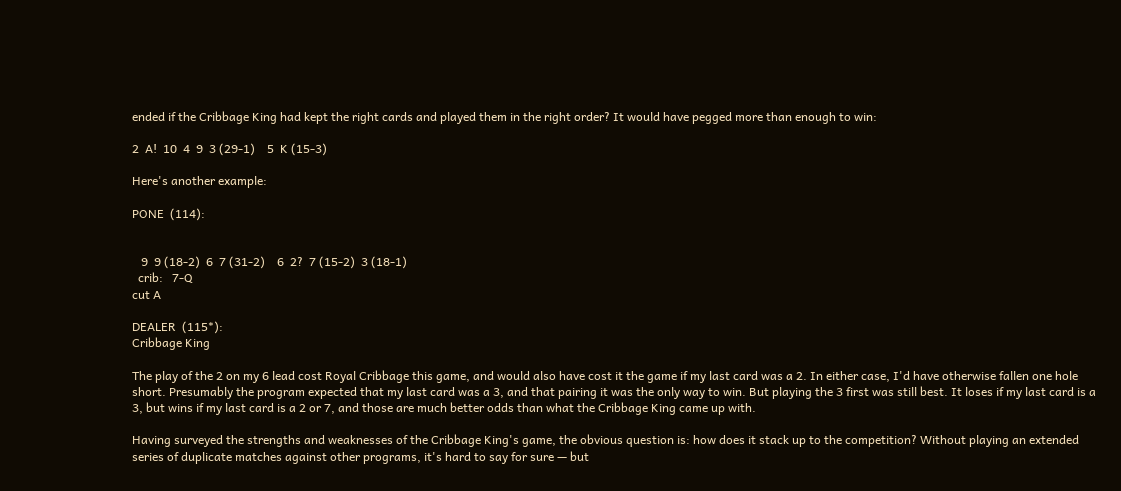ended if the Cribbage King had kept the right cards and played them in the right order? It would have pegged more than enough to win:

2  A!  10  4  9  3 (29-1)    5  K (15-3)

Here's another example:

PONE  (114):


   9  9 (18-2)  6  7 (31-2)    6  2?  7 (15-2)  3 (18-1)
  crib:   7-Q
cut A

DEALER  (115*):
Cribbage King

The play of the 2 on my 6 lead cost Royal Cribbage this game, and would also have cost it the game if my last card was a 2. In either case, I'd have otherwise fallen one hole short. Presumably the program expected that my last card was a 3, and that pairing it was the only way to win. But playing the 3 first was still best. It loses if my last card is a 3, but wins if my last card is a 2 or 7, and those are much better odds than what the Cribbage King came up with.

Having surveyed the strengths and weaknesses of the Cribbage King's game, the obvious question is: how does it stack up to the competition? Without playing an extended series of duplicate matches against other programs, it's hard to say for sure — but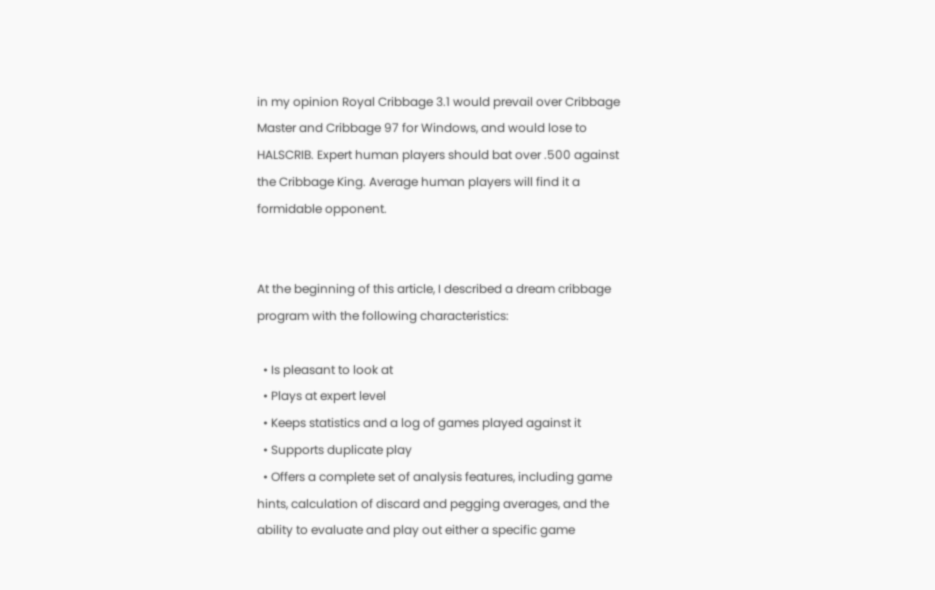in my opinion Royal Cribbage 3.1 would prevail over Cribbage Master and Cribbage 97 for Windows, and would lose to HALSCRIB. Expert human players should bat over .500 against the Cribbage King. Average human players will find it a formidable opponent.


At the beginning of this article, I described a dream cribbage program with the following characteristics:

  • Is pleasant to look at
  • Plays at expert level
  • Keeps statistics and a log of games played against it
  • Supports duplicate play
  • Offers a complete set of analysis features, including game hints, calculation of discard and pegging averages, and the ability to evaluate and play out either a specific game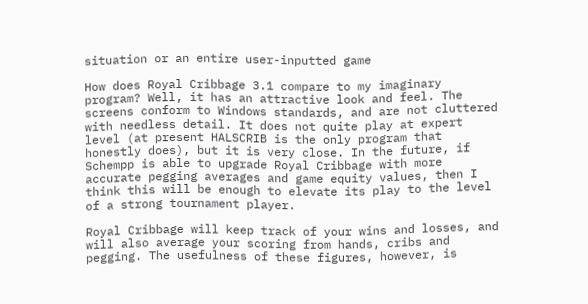situation or an entire user-inputted game

How does Royal Cribbage 3.1 compare to my imaginary program? Well, it has an attractive look and feel. The screens conform to Windows standards, and are not cluttered with needless detail. It does not quite play at expert level (at present HALSCRIB is the only program that honestly does), but it is very close. In the future, if Schempp is able to upgrade Royal Cribbage with more accurate pegging averages and game equity values, then I think this will be enough to elevate its play to the level of a strong tournament player.

Royal Cribbage will keep track of your wins and losses, and will also average your scoring from hands, cribs and pegging. The usefulness of these figures, however, is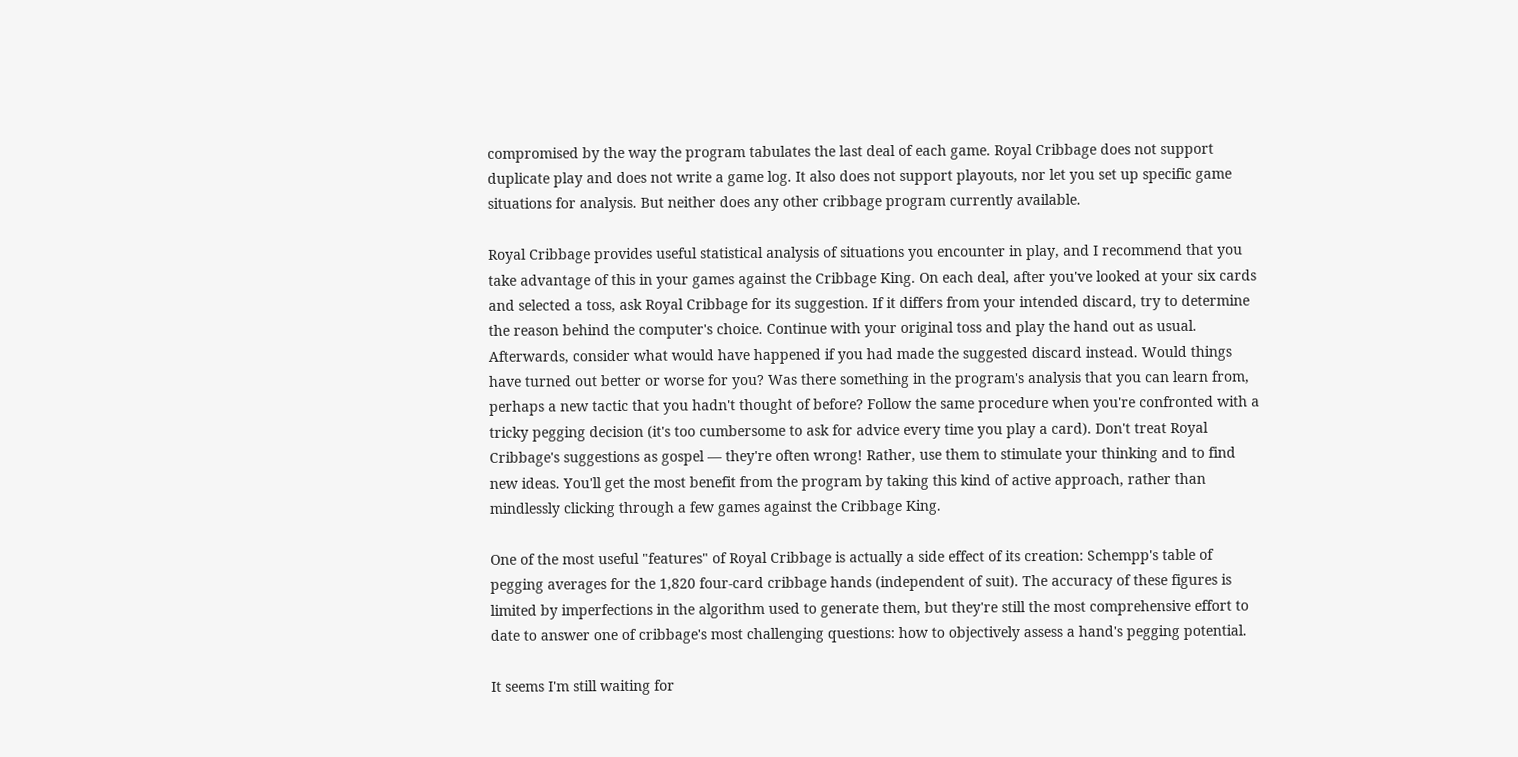compromised by the way the program tabulates the last deal of each game. Royal Cribbage does not support duplicate play and does not write a game log. It also does not support playouts, nor let you set up specific game situations for analysis. But neither does any other cribbage program currently available.

Royal Cribbage provides useful statistical analysis of situations you encounter in play, and I recommend that you take advantage of this in your games against the Cribbage King. On each deal, after you've looked at your six cards and selected a toss, ask Royal Cribbage for its suggestion. If it differs from your intended discard, try to determine the reason behind the computer's choice. Continue with your original toss and play the hand out as usual. Afterwards, consider what would have happened if you had made the suggested discard instead. Would things have turned out better or worse for you? Was there something in the program's analysis that you can learn from, perhaps a new tactic that you hadn't thought of before? Follow the same procedure when you're confronted with a tricky pegging decision (it's too cumbersome to ask for advice every time you play a card). Don't treat Royal Cribbage's suggestions as gospel — they're often wrong! Rather, use them to stimulate your thinking and to find new ideas. You'll get the most benefit from the program by taking this kind of active approach, rather than mindlessly clicking through a few games against the Cribbage King.

One of the most useful "features" of Royal Cribbage is actually a side effect of its creation: Schempp's table of pegging averages for the 1,820 four-card cribbage hands (independent of suit). The accuracy of these figures is limited by imperfections in the algorithm used to generate them, but they're still the most comprehensive effort to date to answer one of cribbage's most challenging questions: how to objectively assess a hand's pegging potential.

It seems I'm still waiting for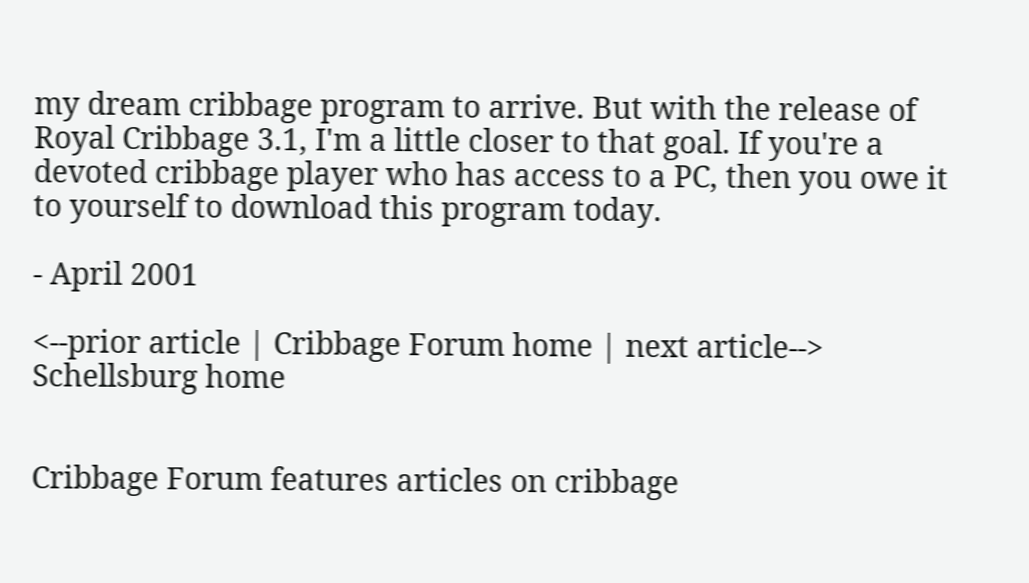my dream cribbage program to arrive. But with the release of Royal Cribbage 3.1, I'm a little closer to that goal. If you're a devoted cribbage player who has access to a PC, then you owe it to yourself to download this program today.

- April 2001

<--prior article | Cribbage Forum home | next article-->
Schellsburg home


Cribbage Forum features articles on cribbage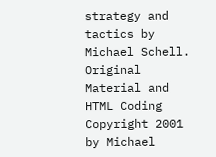strategy and tactics by Michael Schell.
Original Material and HTML Coding Copyright 2001 by Michael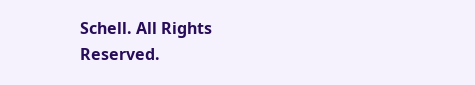Schell. All Rights Reserved.